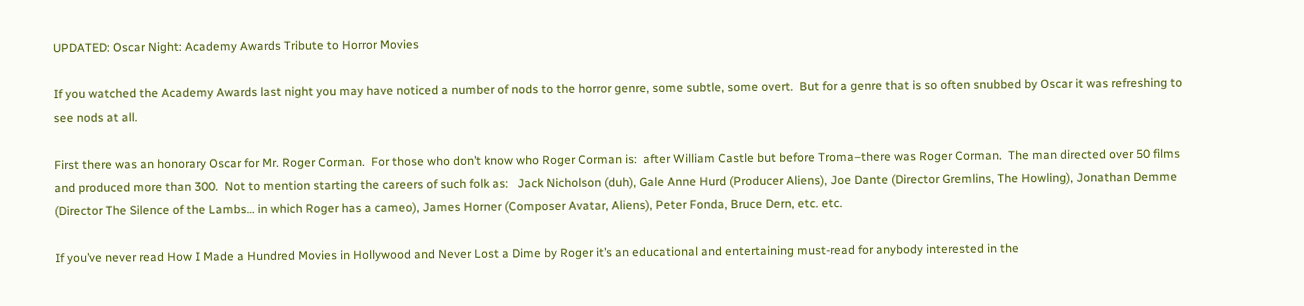UPDATED: Oscar Night: Academy Awards Tribute to Horror Movies

If you watched the Academy Awards last night you may have noticed a number of nods to the horror genre, some subtle, some overt.  But for a genre that is so often snubbed by Oscar it was refreshing to see nods at all.

First there was an honorary Oscar for Mr. Roger Corman.  For those who don’t know who Roger Corman is:  after William Castle but before Troma–there was Roger Corman.  The man directed over 50 films and produced more than 300.  Not to mention starting the careers of such folk as:   Jack Nicholson (duh), Gale Anne Hurd (Producer Aliens), Joe Dante (Director Gremlins, The Howling), Jonathan Demme (Director The Silence of the Lambs… in which Roger has a cameo), James Horner (Composer Avatar, Aliens), Peter Fonda, Bruce Dern, etc. etc.

If you’ve never read How I Made a Hundred Movies in Hollywood and Never Lost a Dime by Roger it’s an educational and entertaining must-read for anybody interested in the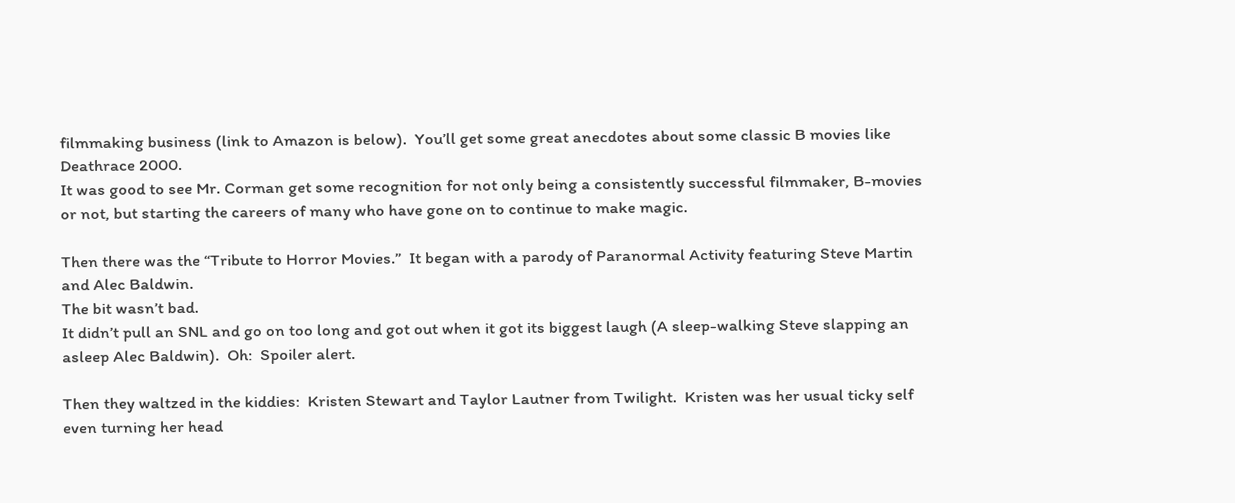filmmaking business (link to Amazon is below).  You’ll get some great anecdotes about some classic B movies like Deathrace 2000.
It was good to see Mr. Corman get some recognition for not only being a consistently successful filmmaker, B-movies or not, but starting the careers of many who have gone on to continue to make magic.

Then there was the “Tribute to Horror Movies.”  It began with a parody of Paranormal Activity featuring Steve Martin and Alec Baldwin.
The bit wasn’t bad.
It didn’t pull an SNL and go on too long and got out when it got its biggest laugh (A sleep-walking Steve slapping an asleep Alec Baldwin).  Oh:  Spoiler alert.

Then they waltzed in the kiddies:  Kristen Stewart and Taylor Lautner from Twilight.  Kristen was her usual ticky self even turning her head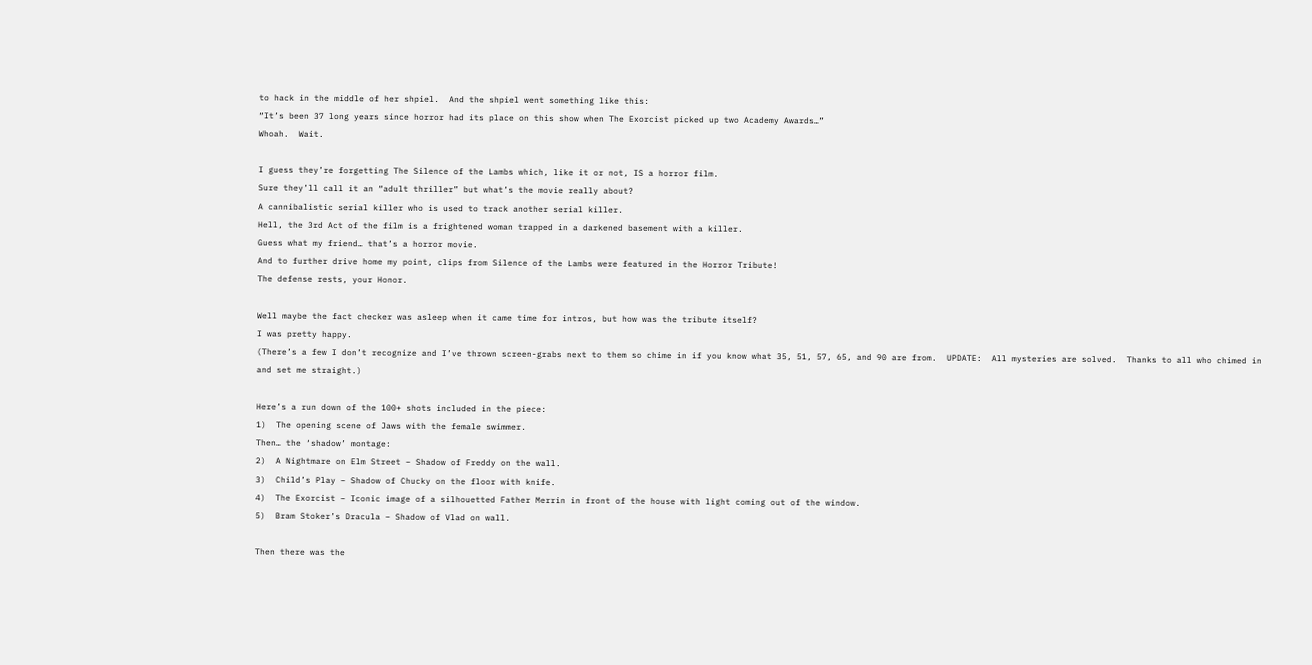to hack in the middle of her shpiel.  And the shpiel went something like this:
“It’s been 37 long years since horror had its place on this show when The Exorcist picked up two Academy Awards…”
Whoah.  Wait.

I guess they’re forgetting The Silence of the Lambs which, like it or not, IS a horror film.
Sure they’ll call it an “adult thriller” but what’s the movie really about?
A cannibalistic serial killer who is used to track another serial killer.
Hell, the 3rd Act of the film is a frightened woman trapped in a darkened basement with a killer.
Guess what my friend… that’s a horror movie.
And to further drive home my point, clips from Silence of the Lambs were featured in the Horror Tribute!
The defense rests, your Honor.

Well maybe the fact checker was asleep when it came time for intros, but how was the tribute itself?
I was pretty happy.
(There’s a few I don’t recognize and I’ve thrown screen-grabs next to them so chime in if you know what 35, 51, 57, 65, and 90 are from.  UPDATE:  All mysteries are solved.  Thanks to all who chimed in and set me straight.)

Here’s a run down of the 100+ shots included in the piece:
1)  The opening scene of Jaws with the female swimmer.
Then… the ‘shadow’ montage:
2)  A Nightmare on Elm Street – Shadow of Freddy on the wall.
3)  Child’s Play – Shadow of Chucky on the floor with knife.
4)  The Exorcist – Iconic image of a silhouetted Father Merrin in front of the house with light coming out of the window.
5)  Bram Stoker’s Dracula – Shadow of Vlad on wall.

Then there was the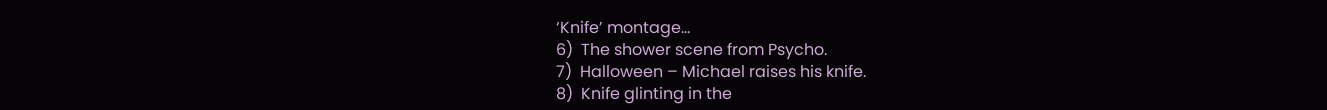‘Knife’ montage…
6)  The shower scene from Psycho.
7)  Halloween – Michael raises his knife.
8)  Knife glinting in the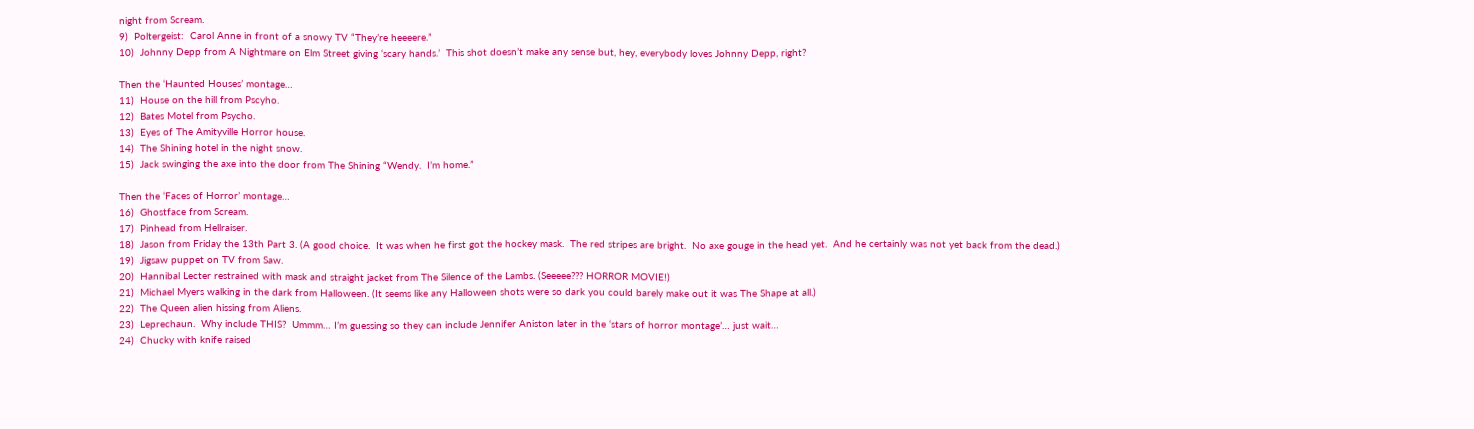night from Scream.
9)  Poltergeist:  Carol Anne in front of a snowy TV “They’re heeeere.”
10)  Johnny Depp from A Nightmare on Elm Street giving ‘scary hands.’  This shot doesn’t make any sense but, hey, everybody loves Johnny Depp, right?

Then the ‘Haunted Houses’ montage…
11)  House on the hill from Pscyho.
12)  Bates Motel from Psycho.
13)  Eyes of The Amityville Horror house.
14)  The Shining hotel in the night snow.
15)  Jack swinging the axe into the door from The Shining “Wendy.  I’m home.”

Then the ‘Faces of Horror’ montage…
16)  Ghostface from Scream.
17)  Pinhead from Hellraiser.
18)  Jason from Friday the 13th Part 3. (A good choice.  It was when he first got the hockey mask.  The red stripes are bright.  No axe gouge in the head yet.  And he certainly was not yet back from the dead.)
19)  Jigsaw puppet on TV from Saw.
20)  Hannibal Lecter restrained with mask and straight jacket from The Silence of the Lambs. (Seeeee??? HORROR MOVIE!)
21)  Michael Myers walking in the dark from Halloween. (It seems like any Halloween shots were so dark you could barely make out it was The Shape at all.)
22)  The Queen alien hissing from Aliens.
23)  Leprechaun.  Why include THIS?  Ummm… I’m guessing so they can include Jennifer Aniston later in the ‘stars of horror montage’… just wait…
24)  Chucky with knife raised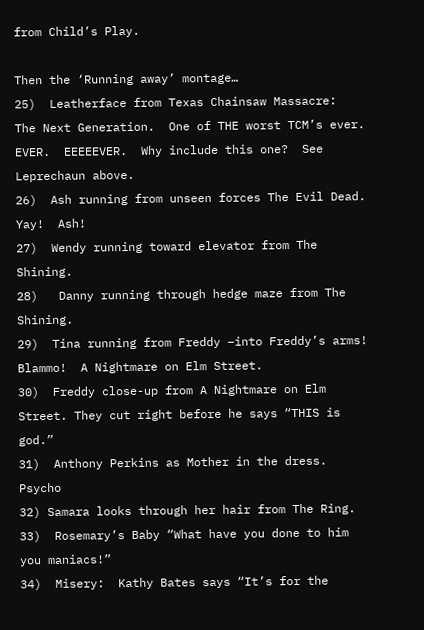from Child’s Play.

Then the ‘Running away’ montage…
25)  Leatherface from Texas Chainsaw Massacre:  The Next Generation.  One of THE worst TCM’s ever.  EVER.  EEEEEVER.  Why include this one?  See Leprechaun above.
26)  Ash running from unseen forces The Evil Dead.  Yay!  Ash!
27)  Wendy running toward elevator from The Shining.
28)   Danny running through hedge maze from The Shining.
29)  Tina running from Freddy –into Freddy’s arms!  Blammo!  A Nightmare on Elm Street.
30)  Freddy close-up from A Nightmare on Elm Street. They cut right before he says “THIS is god.”
31)  Anthony Perkins as Mother in the dress.  Psycho
32) Samara looks through her hair from The Ring.
33)  Rosemary’s Baby “What have you done to him you maniacs!”
34)  Misery:  Kathy Bates says “It’s for the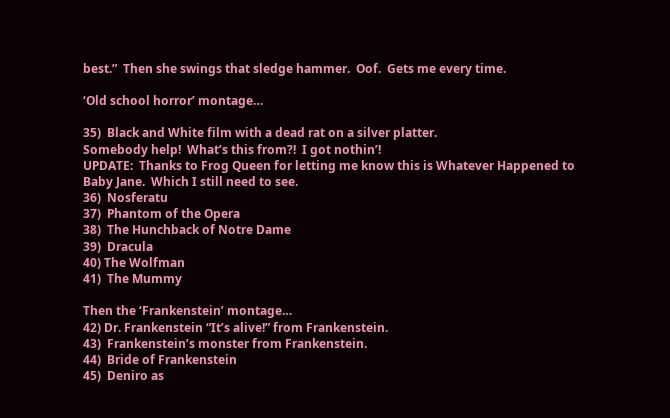best.”  Then she swings that sledge hammer.  Oof.  Gets me every time.

‘Old school horror’ montage…

35)  Black and White film with a dead rat on a silver platter.
Somebody help!  What’s this from?!  I got nothin’!
UPDATE:  Thanks to Frog Queen for letting me know this is Whatever Happened to Baby Jane.  Which I still need to see.
36)  Nosferatu
37)  Phantom of the Opera
38)  The Hunchback of Notre Dame
39)  Dracula
40) The Wolfman
41)  The Mummy

Then the ‘Frankenstein’ montage…
42) Dr. Frankenstein “It’s alive!” from Frankenstein.
43)  Frankenstein’s monster from Frankenstein.
44)  Bride of Frankenstein
45)  Deniro as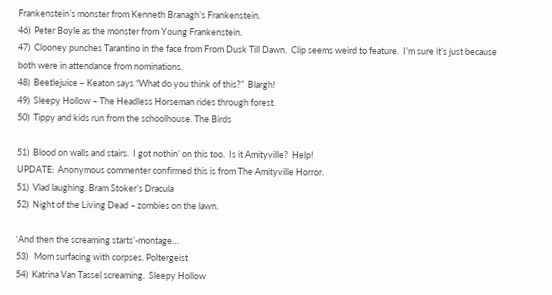Frankenstein’s monster from Kenneth Branagh’s Frankenstein.
46)  Peter Boyle as the monster from Young Frankenstein.
47)  Clooney punches Tarantino in the face from From Dusk Till Dawn.  Clip seems weird to feature.  I’m sure it’s just because both were in attendance from nominations.
48)  Beetlejuice – Keaton says “What do you think of this?”  Blargh!
49)  Sleepy Hollow – The Headless Horseman rides through forest.
50)  Tippy and kids run from the schoolhouse. The Birds

51)  Blood on walls and stairs.  I got nothin’ on this too.  Is it Amityville?  Help!
UPDATE:  Anonymous commenter confirmed this is from The Amityville Horror.
51)  Vlad laughing. Bram Stoker’s Dracula
52)  Night of the Living Dead – zombies on the lawn.

‘And then the screaming starts’-montage…
53)   Mom surfacing with corpses. Poltergeist
54)  Katrina Van Tassel screaming.  Sleepy Hollow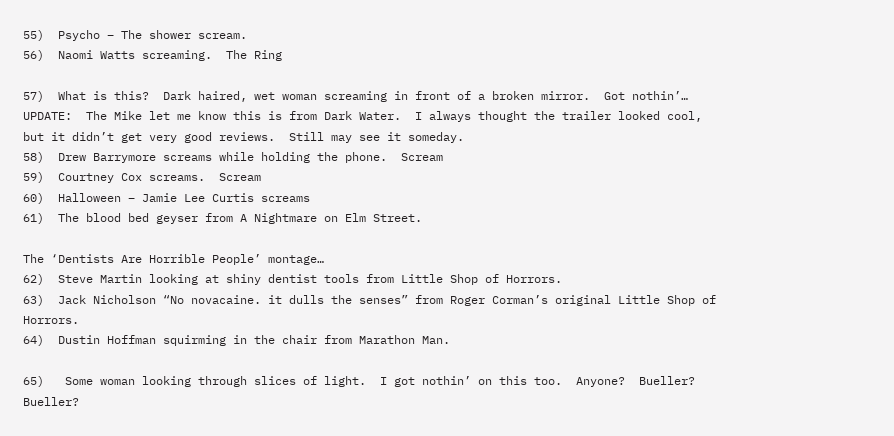55)  Psycho – The shower scream.
56)  Naomi Watts screaming.  The Ring

57)  What is this?  Dark haired, wet woman screaming in front of a broken mirror.  Got nothin’…
UPDATE:  The Mike let me know this is from Dark Water.  I always thought the trailer looked cool, but it didn’t get very good reviews.  Still may see it someday.
58)  Drew Barrymore screams while holding the phone.  Scream
59)  Courtney Cox screams.  Scream
60)  Halloween – Jamie Lee Curtis screams
61)  The blood bed geyser from A Nightmare on Elm Street.

The ‘Dentists Are Horrible People’ montage…
62)  Steve Martin looking at shiny dentist tools from Little Shop of Horrors.
63)  Jack Nicholson “No novacaine. it dulls the senses” from Roger Corman’s original Little Shop of Horrors.
64)  Dustin Hoffman squirming in the chair from Marathon Man.

65)   Some woman looking through slices of light.  I got nothin’ on this too.  Anyone?  Bueller?  Bueller?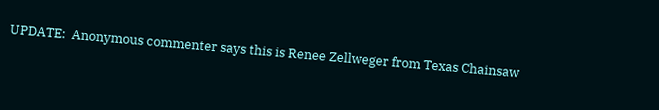UPDATE:  Anonymous commenter says this is Renee Zellweger from Texas Chainsaw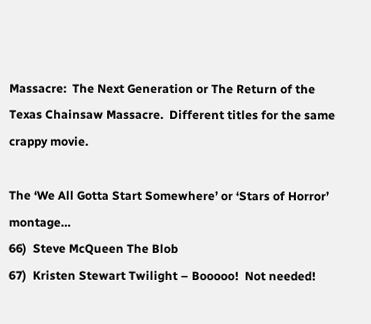Massacre:  The Next Generation or The Return of the Texas Chainsaw Massacre.  Different titles for the same crappy movie.

The ‘We All Gotta Start Somewhere’ or ‘Stars of Horror’ montage…
66)  Steve McQueen The Blob
67)  Kristen Stewart Twilight – Booooo!  Not needed!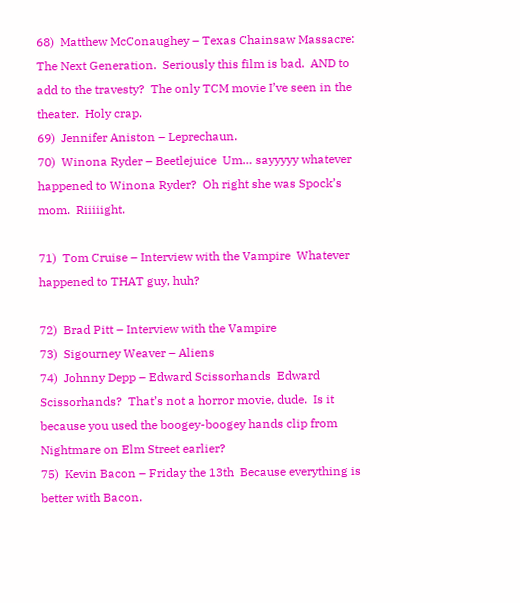68)  Matthew McConaughey – Texas Chainsaw Massacre:  The Next Generation.  Seriously this film is bad.  AND to add to the travesty?  The only TCM movie I’ve seen in the theater.  Holy crap.
69)  Jennifer Aniston – Leprechaun.
70)  Winona Ryder – Beetlejuice  Um… sayyyyy whatever happened to Winona Ryder?  Oh right she was Spock’s mom.  Riiiiight.

71)  Tom Cruise – Interview with the Vampire  Whatever happened to THAT guy, huh?

72)  Brad Pitt – Interview with the Vampire
73)  Sigourney Weaver – Aliens
74)  Johnny Depp – Edward Scissorhands  Edward Scissorhands?  That’s not a horror movie, dude.  Is it because you used the boogey-boogey hands clip from Nightmare on Elm Street earlier?
75)  Kevin Bacon – Friday the 13th  Because everything is better with Bacon.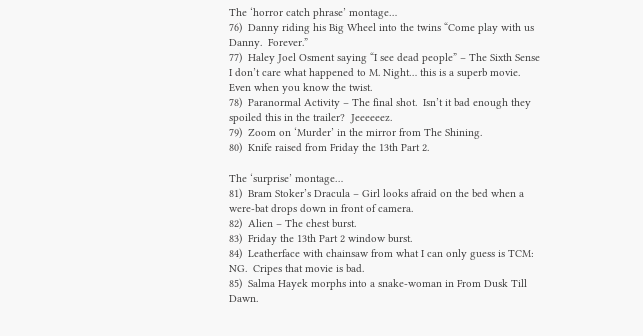The ‘horror catch phrase’ montage…
76)  Danny riding his Big Wheel into the twins “Come play with us Danny.  Forever.”
77)  Haley Joel Osment saying “I see dead people” – The Sixth Sense  I don’t care what happened to M. Night… this is a superb movie.  Even when you know the twist.
78)  Paranormal Activity – The final shot.  Isn’t it bad enough they spoiled this in the trailer?  Jeeeeeez.
79)  Zoom on ‘Murder’ in the mirror from The Shining.
80)  Knife raised from Friday the 13th Part 2.

The ‘surprise’ montage…
81)  Bram Stoker’s Dracula – Girl looks afraid on the bed when a were-bat drops down in front of camera.
82)  Alien – The chest burst.
83)  Friday the 13th Part 2 window burst.
84)  Leatherface with chainsaw from what I can only guess is TCM: NG.  Cripes that movie is bad.
85)  Salma Hayek morphs into a snake-woman in From Dusk Till Dawn.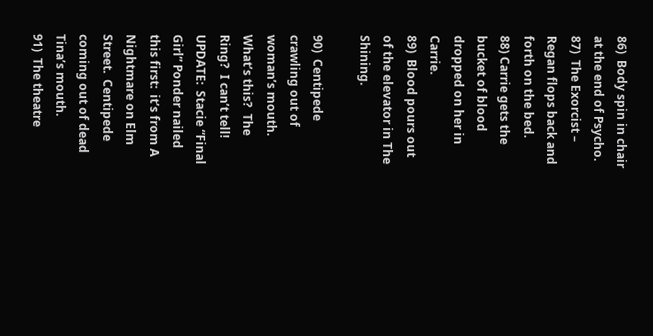86)  Body spin in chair at the end of Psycho.
87)  The Exorcist – Regan flops back and forth on the bed.
88) Carrie gets the bucket of blood dropped on her in Carrie.
89)  Blood pours out of the elevator in The Shining.

90)  Centipede crawling out of woman’s mouth.  What’s this?  The Ring?  I can’t tell!
UPDATE:  Stacie “Final Girl” Ponder nailed this first:  it’s from A Nightmare on Elm Street.  Centipede coming out of dead Tina’s mouth.
91)  The theatre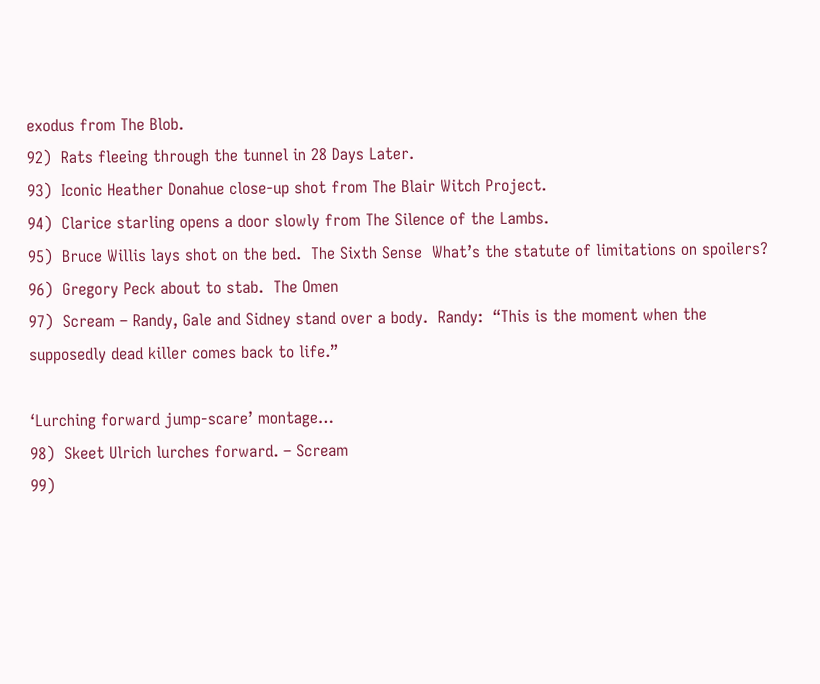exodus from The Blob.
92)  Rats fleeing through the tunnel in 28 Days Later.
93)  Iconic Heather Donahue close-up shot from The Blair Witch Project.
94)  Clarice starling opens a door slowly from The Silence of the Lambs.
95)  Bruce Willis lays shot on the bed.  The Sixth Sense  What’s the statute of limitations on spoilers?
96)  Gregory Peck about to stab.  The Omen
97)  Scream – Randy, Gale and Sidney stand over a body.  Randy:  “This is the moment when the supposedly dead killer comes back to life.”

‘Lurching forward jump-scare’ montage…
98)  Skeet Ulrich lurches forward. – Scream
99)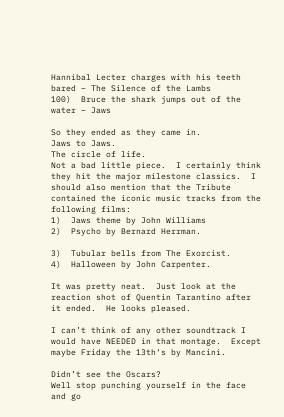Hannibal Lecter charges with his teeth bared – The Silence of the Lambs
100)  Bruce the shark jumps out of the water – Jaws

So they ended as they came in.
Jaws to Jaws.
The circle of life.
Not a bad little piece.  I certainly think they hit the major milestone classics.  I should also mention that the Tribute contained the iconic music tracks from the following films:
1)  Jaws theme by John Williams
2)  Psycho by Bernard Herrman.

3)  Tubular bells from The Exorcist.
4)  Halloween by John Carpenter.

It was pretty neat.  Just look at the reaction shot of Quentin Tarantino after it ended.  He looks pleased.

I can’t think of any other soundtrack I would have NEEDED in that montage.  Except maybe Friday the 13th‘s by Mancini.

Didn’t see the Oscars?
Well stop punching yourself in the face and go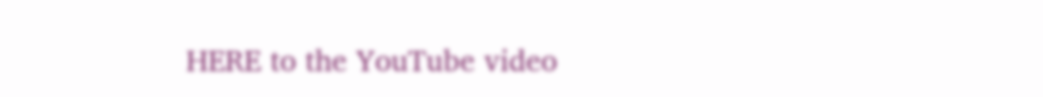HERE to the YouTube video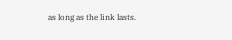as long as the link lasts.